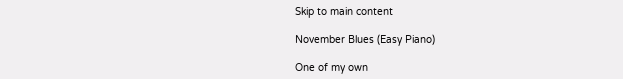Skip to main content

November Blues (Easy Piano)

One of my own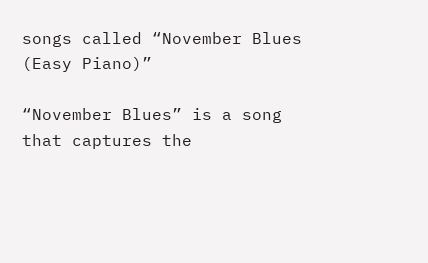songs called “November Blues (Easy Piano)”

“November Blues” is a song that captures the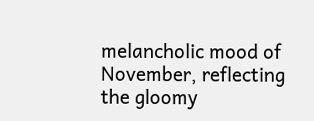melancholic mood of November, reflecting the gloomy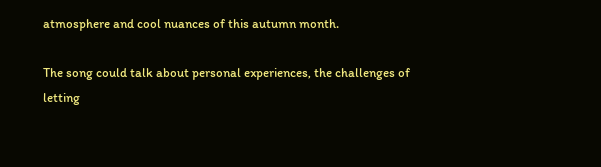atmosphere and cool nuances of this autumn month.

The song could talk about personal experiences, the challenges of letting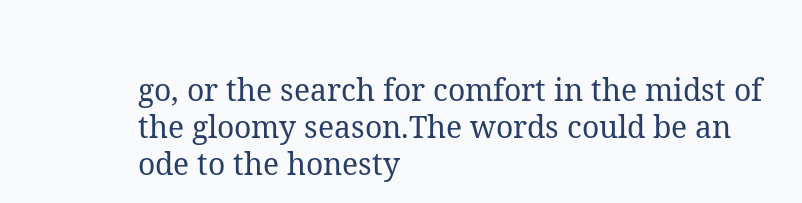go, or the search for comfort in the midst of the gloomy season.The words could be an ode to the honesty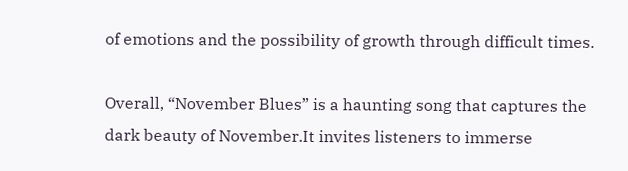of emotions and the possibility of growth through difficult times.

Overall, “November Blues” is a haunting song that captures the dark beauty of November.It invites listeners to immerse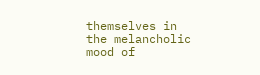themselves in the melancholic mood of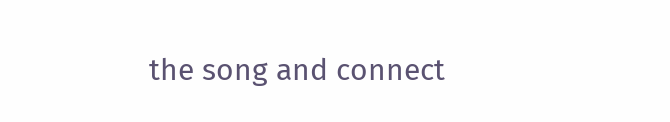the song and connect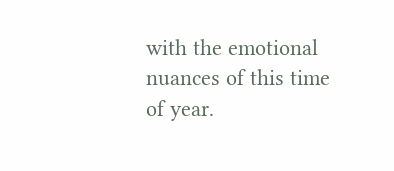with the emotional nuances of this time of year.